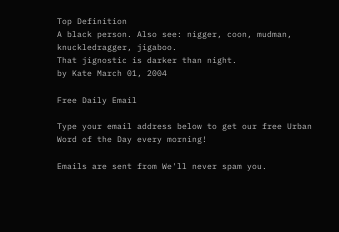Top Definition
A black person. Also see: nigger, coon, mudman, knuckledragger, jigaboo.
That jignostic is darker than night.
by Kate March 01, 2004

Free Daily Email

Type your email address below to get our free Urban Word of the Day every morning!

Emails are sent from We'll never spam you.